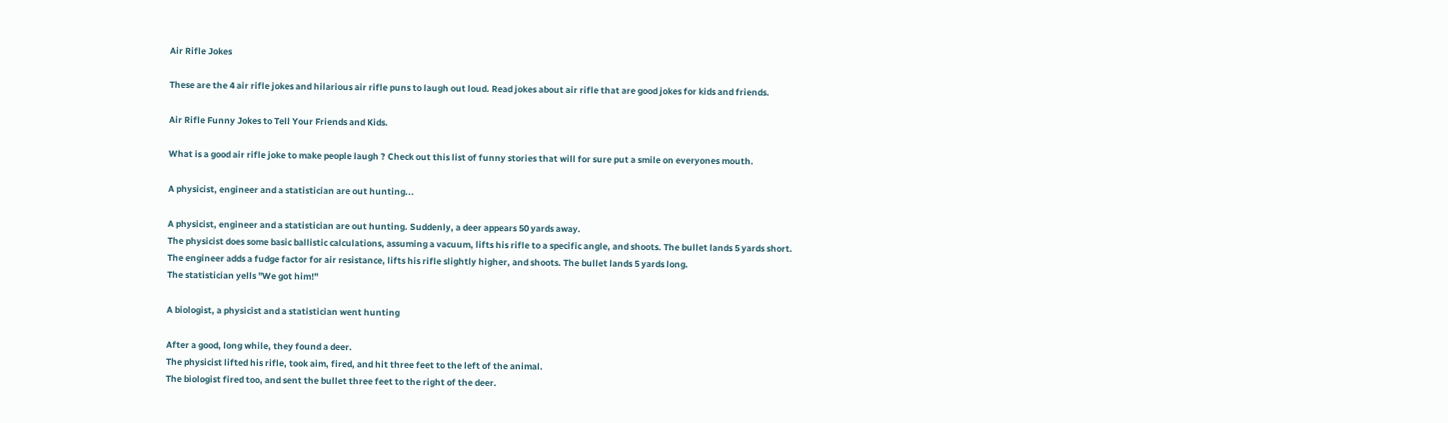Air Rifle Jokes

These are the 4 air rifle jokes and hilarious air rifle puns to laugh out loud. Read jokes about air rifle that are good jokes for kids and friends.

Air Rifle Funny Jokes to Tell Your Friends and Kids.

What is a good air rifle joke to make people laugh ? Check out this list of funny stories that will for sure put a smile on everyones mouth.

A physicist, engineer and a statistician are out hunting...

A physicist, engineer and a statistician are out hunting. Suddenly, a deer appears 50 yards away.
The physicist does some basic ballistic calculations, assuming a vacuum, lifts his rifle to a specific angle, and shoots. The bullet lands 5 yards short.
The engineer adds a fudge factor for air resistance, lifts his rifle slightly higher, and shoots. The bullet lands 5 yards long.
The statistician yells "We got him!"

A biologist, a physicist and a statistician went hunting

After a good, long while, they found a deer.
The physicist lifted his rifle, took aim, fired, and hit three feet to the left of the animal.
The biologist fired too, and sent the bullet three feet to the right of the deer.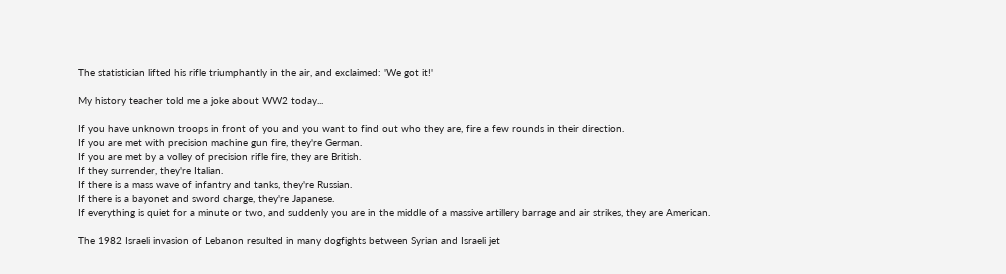The statistician lifted his rifle triumphantly in the air, and exclaimed: 'We got it!'

My history teacher told me a joke about WW2 today...

If you have unknown troops in front of you and you want to find out who they are, fire a few rounds in their direction.
If you are met with precision machine gun fire, they're German.
If you are met by a volley of precision rifle fire, they are British.
If they surrender, they're Italian.
If there is a mass wave of infantry and tanks, they're Russian.
If there is a bayonet and sword charge, they're Japanese.
If everything is quiet for a minute or two, and suddenly you are in the middle of a massive artillery barrage and air strikes, they are American.

The 1982 Israeli invasion of Lebanon resulted in many dogfights between Syrian and Israeli jet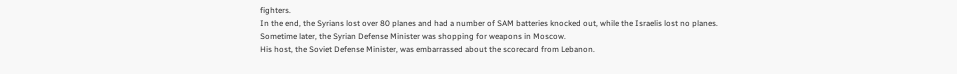fighters.
In the end, the Syrians lost over 80 planes and had a number of SAM batteries knocked out, while the Israelis lost no planes.
Sometime later, the Syrian Defense Minister was shopping for weapons in Moscow.
His host, the Soviet Defense Minister, was embarrassed about the scorecard from Lebanon.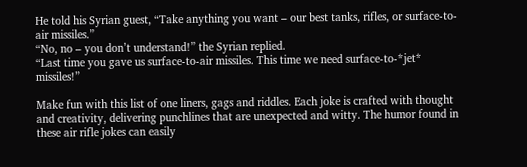He told his Syrian guest, “Take anything you want – our best tanks, rifles, or surface-to-air missiles.”
“No, no – you don’t understand!” the Syrian replied.
“Last time you gave us surface-to-air missiles. This time we need surface-to-*jet* missiles!”

Make fun with this list of one liners, gags and riddles. Each joke is crafted with thought and creativity, delivering punchlines that are unexpected and witty. The humor found in these air rifle jokes can easily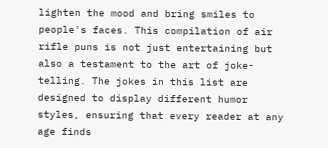lighten the mood and bring smiles to people's faces. This compilation of air rifle puns is not just entertaining but also a testament to the art of joke-telling. The jokes in this list are designed to display different humor styles, ensuring that every reader at any age finds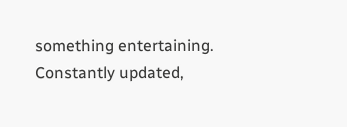something entertaining. Constantly updated,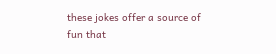these jokes offer a source of fun that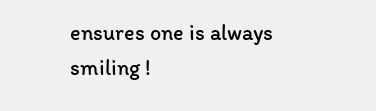ensures one is always smiling !